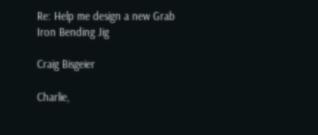Re: Help me design a new Grab Iron Bending Jig

Craig Bisgeier

Charlie,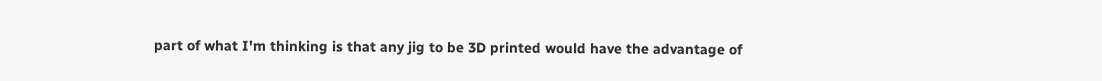part of what I'm thinking is that any jig to be 3D printed would have the advantage of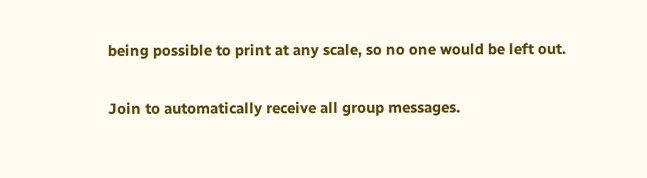being possible to print at any scale, so no one would be left out.

Join to automatically receive all group messages.